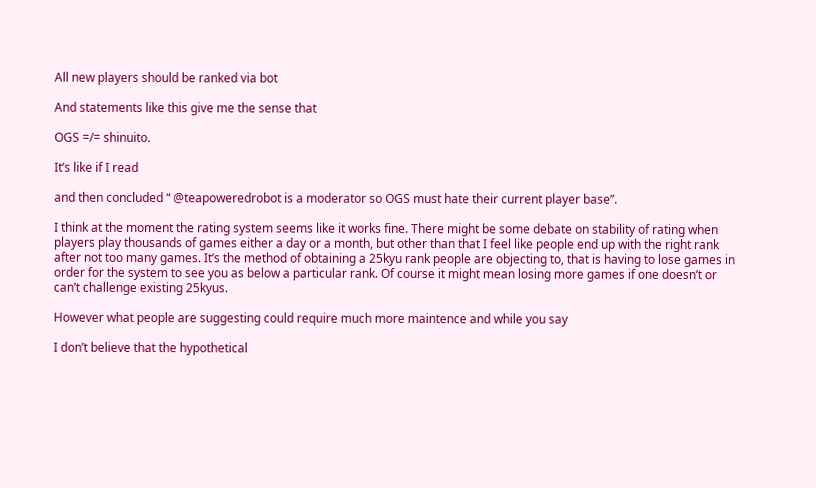All new players should be ranked via bot

And statements like this give me the sense that

OGS =/= shinuito.

It’s like if I read

and then concluded “ @teapoweredrobot is a moderator so OGS must hate their current player base”.

I think at the moment the rating system seems like it works fine. There might be some debate on stability of rating when players play thousands of games either a day or a month, but other than that I feel like people end up with the right rank after not too many games. It’s the method of obtaining a 25kyu rank people are objecting to, that is having to lose games in order for the system to see you as below a particular rank. Of course it might mean losing more games if one doesn’t or can’t challenge existing 25kyus.

However what people are suggesting could require much more maintence and while you say

I don’t believe that the hypothetical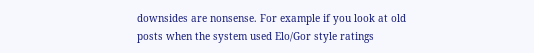downsides are nonsense. For example if you look at old posts when the system used Elo/Gor style ratings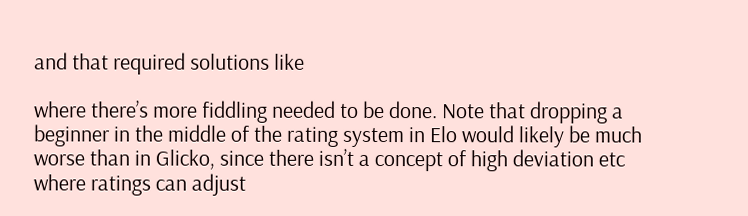and that required solutions like

where there’s more fiddling needed to be done. Note that dropping a beginner in the middle of the rating system in Elo would likely be much worse than in Glicko, since there isn’t a concept of high deviation etc where ratings can adjust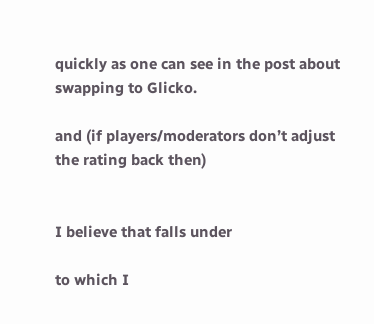quickly as one can see in the post about swapping to Glicko.

and (if players/moderators don’t adjust the rating back then)


I believe that falls under

to which I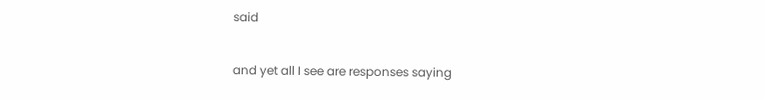said

and yet all I see are responses saying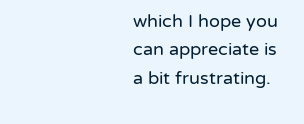which I hope you can appreciate is a bit frustrating.